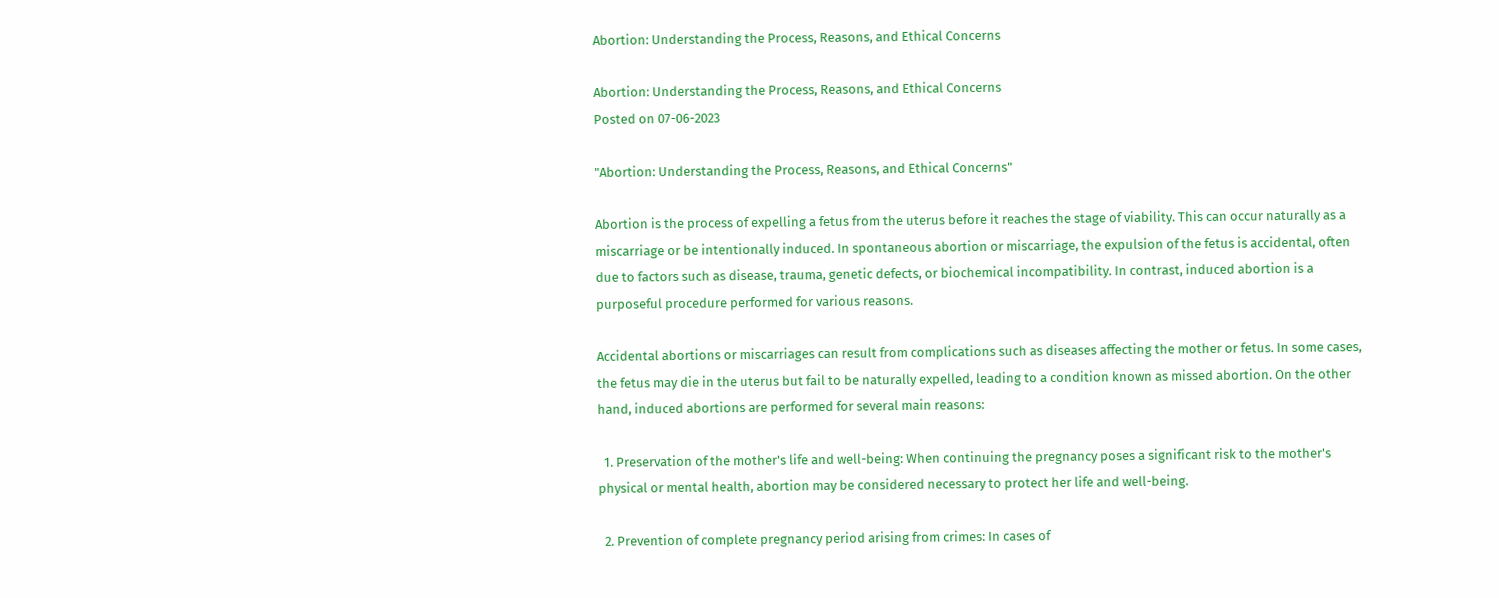Abortion: Understanding the Process, Reasons, and Ethical Concerns

Abortion: Understanding the Process, Reasons, and Ethical Concerns
Posted on 07-06-2023

"Abortion: Understanding the Process, Reasons, and Ethical Concerns"

Abortion is the process of expelling a fetus from the uterus before it reaches the stage of viability. This can occur naturally as a miscarriage or be intentionally induced. In spontaneous abortion or miscarriage, the expulsion of the fetus is accidental, often due to factors such as disease, trauma, genetic defects, or biochemical incompatibility. In contrast, induced abortion is a purposeful procedure performed for various reasons.

Accidental abortions or miscarriages can result from complications such as diseases affecting the mother or fetus. In some cases, the fetus may die in the uterus but fail to be naturally expelled, leading to a condition known as missed abortion. On the other hand, induced abortions are performed for several main reasons:

  1. Preservation of the mother's life and well-being: When continuing the pregnancy poses a significant risk to the mother's physical or mental health, abortion may be considered necessary to protect her life and well-being.

  2. Prevention of complete pregnancy period arising from crimes: In cases of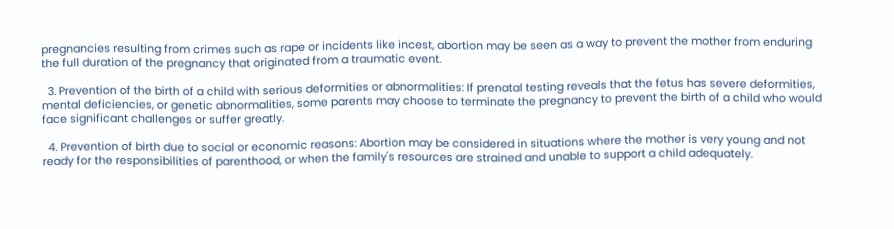pregnancies resulting from crimes such as rape or incidents like incest, abortion may be seen as a way to prevent the mother from enduring the full duration of the pregnancy that originated from a traumatic event.

  3. Prevention of the birth of a child with serious deformities or abnormalities: If prenatal testing reveals that the fetus has severe deformities, mental deficiencies, or genetic abnormalities, some parents may choose to terminate the pregnancy to prevent the birth of a child who would face significant challenges or suffer greatly.

  4. Prevention of birth due to social or economic reasons: Abortion may be considered in situations where the mother is very young and not ready for the responsibilities of parenthood, or when the family's resources are strained and unable to support a child adequately.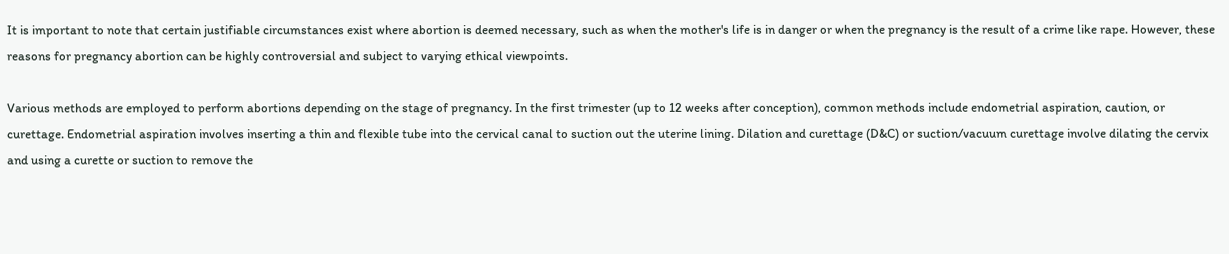It is important to note that certain justifiable circumstances exist where abortion is deemed necessary, such as when the mother's life is in danger or when the pregnancy is the result of a crime like rape. However, these reasons for pregnancy abortion can be highly controversial and subject to varying ethical viewpoints.

Various methods are employed to perform abortions depending on the stage of pregnancy. In the first trimester (up to 12 weeks after conception), common methods include endometrial aspiration, caution, or curettage. Endometrial aspiration involves inserting a thin and flexible tube into the cervical canal to suction out the uterine lining. Dilation and curettage (D&C) or suction/vacuum curettage involve dilating the cervix and using a curette or suction to remove the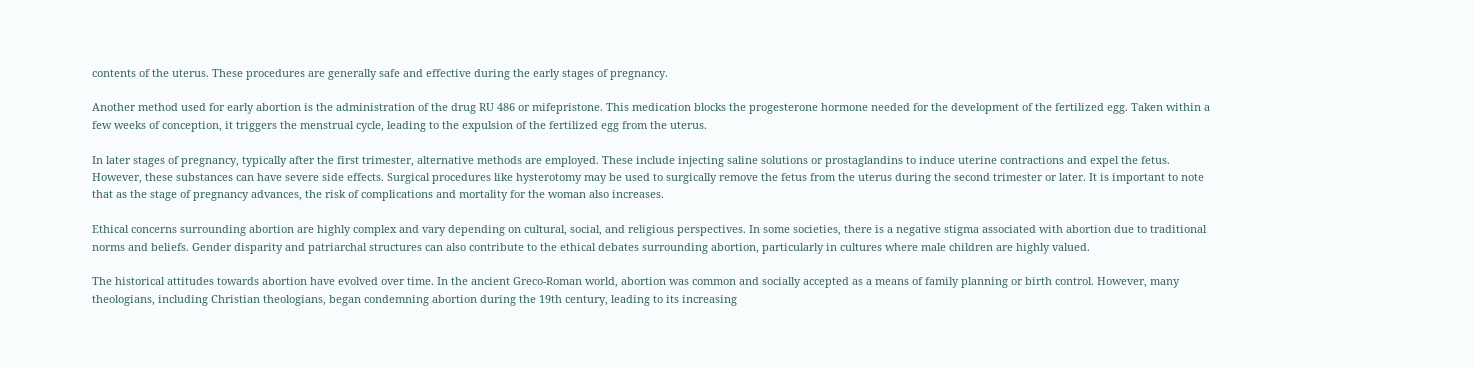contents of the uterus. These procedures are generally safe and effective during the early stages of pregnancy.

Another method used for early abortion is the administration of the drug RU 486 or mifepristone. This medication blocks the progesterone hormone needed for the development of the fertilized egg. Taken within a few weeks of conception, it triggers the menstrual cycle, leading to the expulsion of the fertilized egg from the uterus.

In later stages of pregnancy, typically after the first trimester, alternative methods are employed. These include injecting saline solutions or prostaglandins to induce uterine contractions and expel the fetus. However, these substances can have severe side effects. Surgical procedures like hysterotomy may be used to surgically remove the fetus from the uterus during the second trimester or later. It is important to note that as the stage of pregnancy advances, the risk of complications and mortality for the woman also increases.

Ethical concerns surrounding abortion are highly complex and vary depending on cultural, social, and religious perspectives. In some societies, there is a negative stigma associated with abortion due to traditional norms and beliefs. Gender disparity and patriarchal structures can also contribute to the ethical debates surrounding abortion, particularly in cultures where male children are highly valued.

The historical attitudes towards abortion have evolved over time. In the ancient Greco-Roman world, abortion was common and socially accepted as a means of family planning or birth control. However, many theologians, including Christian theologians, began condemning abortion during the 19th century, leading to its increasing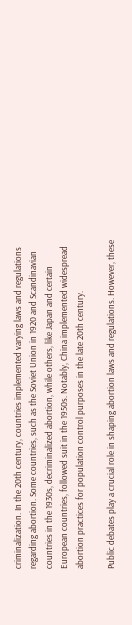criminalization. In the 20th century, countries implemented varying laws and regulations regarding abortion. Some countries, such as the Soviet Union in 1920 and Scandinavian countries in the 1930s, decriminalized abortion, while others, like Japan and certain European countries, followed suit in the 1950s. Notably, China implemented widespread abortion practices for population control purposes in the late 20th century.

Public debates play a crucial role in shaping abortion laws and regulations. However, these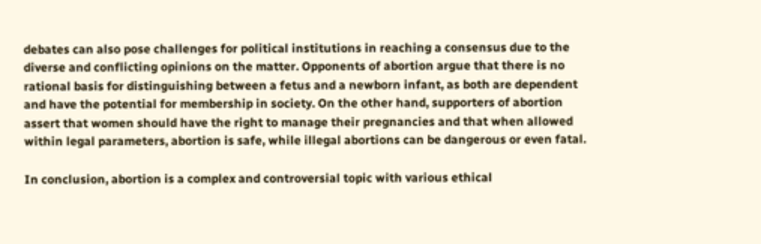debates can also pose challenges for political institutions in reaching a consensus due to the diverse and conflicting opinions on the matter. Opponents of abortion argue that there is no rational basis for distinguishing between a fetus and a newborn infant, as both are dependent and have the potential for membership in society. On the other hand, supporters of abortion assert that women should have the right to manage their pregnancies and that when allowed within legal parameters, abortion is safe, while illegal abortions can be dangerous or even fatal.

In conclusion, abortion is a complex and controversial topic with various ethical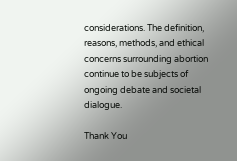considerations. The definition, reasons, methods, and ethical concerns surrounding abortion continue to be subjects of ongoing debate and societal dialogue.

Thank You